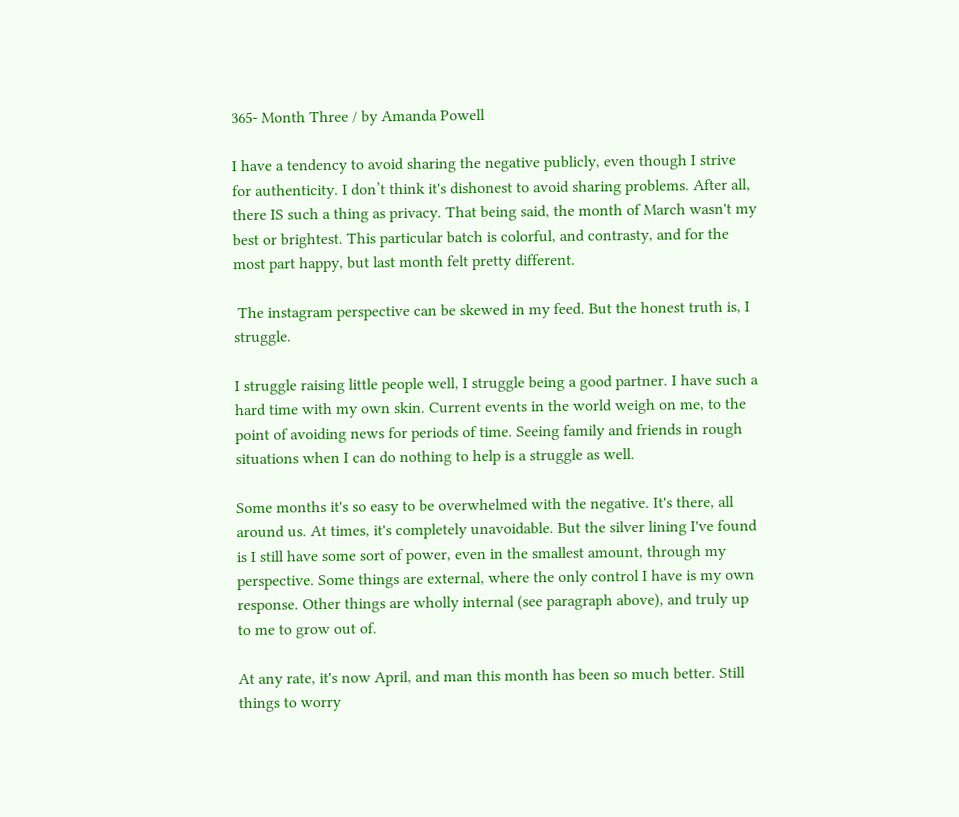365- Month Three / by Amanda Powell

I have a tendency to avoid sharing the negative publicly, even though I strive for authenticity. I don’t think it's dishonest to avoid sharing problems. After all, there IS such a thing as privacy. That being said, the month of March wasn't my best or brightest. This particular batch is colorful, and contrasty, and for the most part happy, but last month felt pretty different.

 The instagram perspective can be skewed in my feed. But the honest truth is, I struggle.

I struggle raising little people well, I struggle being a good partner. I have such a hard time with my own skin. Current events in the world weigh on me, to the point of avoiding news for periods of time. Seeing family and friends in rough situations when I can do nothing to help is a struggle as well.

Some months it's so easy to be overwhelmed with the negative. It's there, all around us. At times, it's completely unavoidable. But the silver lining I've found is I still have some sort of power, even in the smallest amount, through my perspective. Some things are external, where the only control I have is my own response. Other things are wholly internal (see paragraph above), and truly up to me to grow out of.

At any rate, it's now April, and man this month has been so much better. Still things to worry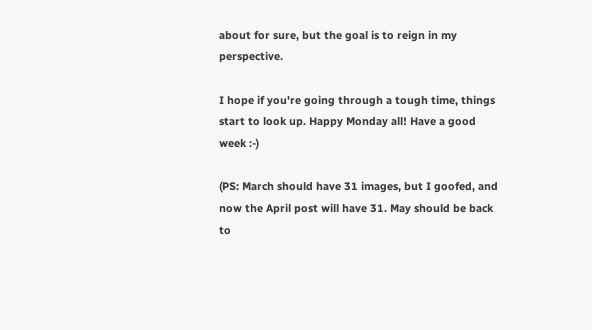about for sure, but the goal is to reign in my perspective.

I hope if you're going through a tough time, things start to look up. Happy Monday all! Have a good week :-)

(PS: March should have 31 images, but I goofed, and now the April post will have 31. May should be back to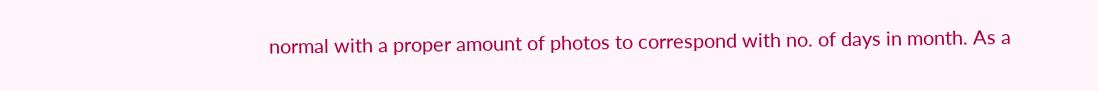normal with a proper amount of photos to correspond with no. of days in month. As a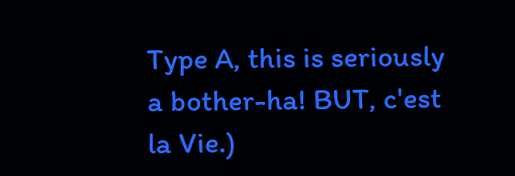Type A, this is seriously a bother-ha! BUT, c'est la Vie.)